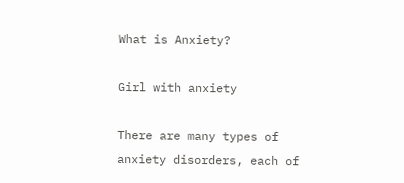What is Anxiety?

Girl with anxiety

There are many types of anxiety disorders, each of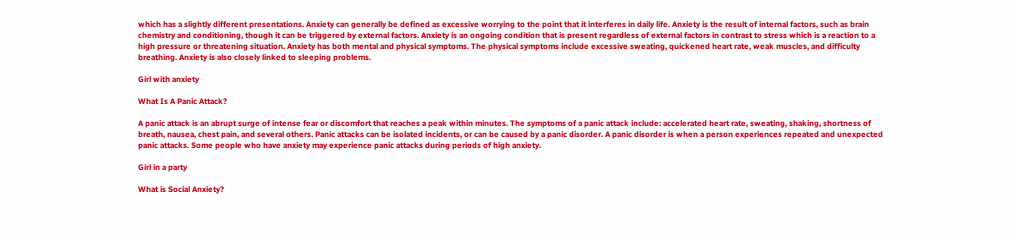which has a slightly different presentations. Anxiety can generally be defined as excessive worrying to the point that it interferes in daily life. Anxiety is the result of internal factors, such as brain chemistry and conditioning, though it can be triggered by external factors. Anxiety is an ongoing condition that is present regardless of external factors in contrast to stress which is a reaction to a high pressure or threatening situation. Anxiety has both mental and physical symptoms. The physical symptoms include excessive sweating, quickened heart rate, weak muscles, and difficulty breathing. Anxiety is also closely linked to sleeping problems.

Girl with anxiety

What Is A Panic Attack?

A panic attack is an abrupt surge of intense fear or discomfort that reaches a peak within minutes. The symptoms of a panic attack include: accelerated heart rate, sweating, shaking, shortness of breath, nausea, chest pain, and several others. Panic attacks can be isolated incidents, or can be caused by a panic disorder. A panic disorder is when a person experiences repeated and unexpected panic attacks. Some people who have anxiety may experience panic attacks during periods of high anxiety.

Girl in a party

What is Social Anxiety?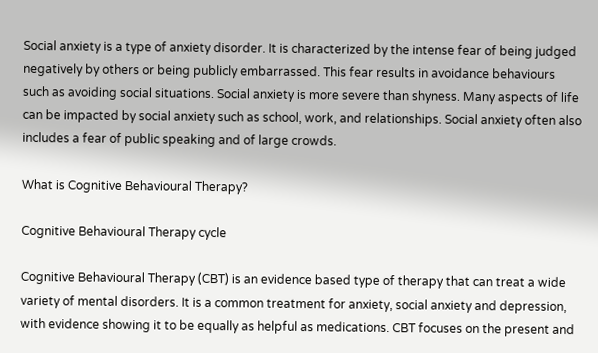Social anxiety is a type of anxiety disorder. It is characterized by the intense fear of being judged negatively by others or being publicly embarrassed. This fear results in avoidance behaviours such as avoiding social situations. Social anxiety is more severe than shyness. Many aspects of life can be impacted by social anxiety such as school, work, and relationships. Social anxiety often also includes a fear of public speaking and of large crowds.

What is Cognitive Behavioural Therapy?

Cognitive Behavioural Therapy cycle

Cognitive Behavioural Therapy (CBT) is an evidence based type of therapy that can treat a wide variety of mental disorders. It is a common treatment for anxiety, social anxiety and depression, with evidence showing it to be equally as helpful as medications. CBT focuses on the present and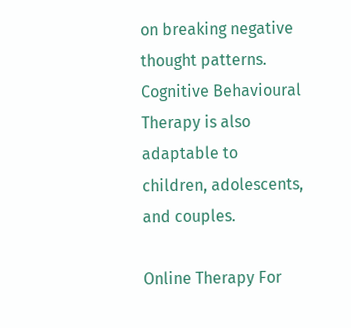on breaking negative thought patterns. Cognitive Behavioural Therapy is also adaptable to children, adolescents, and couples.

Online Therapy For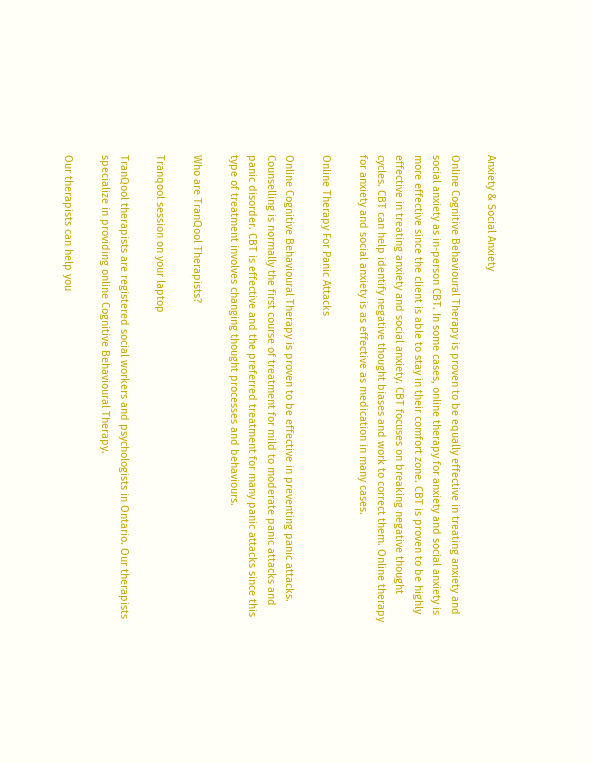Anxiety & Social Anxiety

Online Cognitive Behavioural Therapy is proven to be equally effective in treating anxiety and social anxiety as in-person CBT. In some cases, online therapy for anxiety and social anxiety is more effective since the client is able to stay in their comfort zone. CBT is proven to be highly effective in treating anxiety and social anxiety. CBT focuses on breaking negative thought cycles. CBT can help identify negative thought biases and work to correct them. Online therapy for anxiety and social anxiety is as effective as medication in many cases.

Online Therapy For Panic Attacks

Online Cognitive Behavioural Therapy is proven to be effective in preventing panic attacks. Counselling is normally the first course of treatment for mild to moderate panic attacks and panic disorder. CBT is effective and the preferred treatment for many panic attacks since this type of treatment involves changing thought processes and behaviours.

Who are TranQool Therapists?

Tranqool session on your laptop

TranQool therapists are registered social workers and psychologists in Ontario. Our therapists specialize in providing online Cognitive Behavioural Therapy.

Our therapists can help you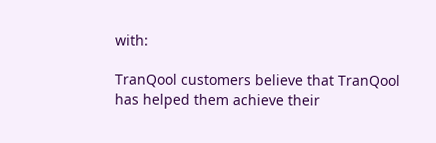with:

TranQool customers believe that TranQool has helped them achieve their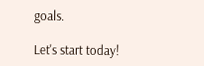goals.

Let's start today!